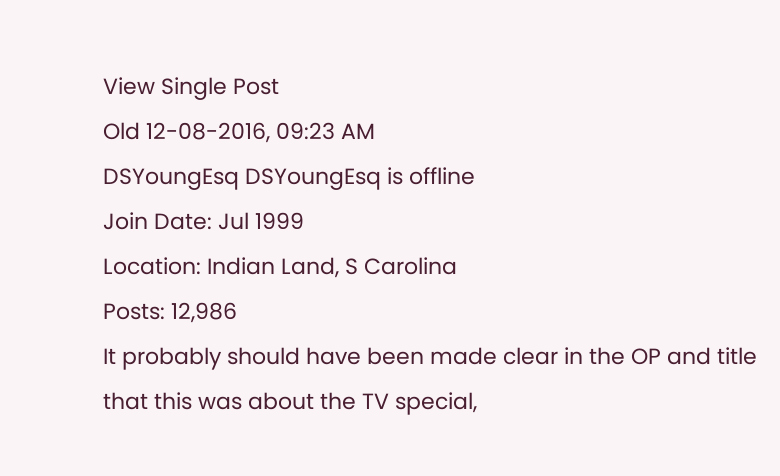View Single Post
Old 12-08-2016, 09:23 AM
DSYoungEsq DSYoungEsq is offline
Join Date: Jul 1999
Location: Indian Land, S Carolina
Posts: 12,986
It probably should have been made clear in the OP and title that this was about the TV special,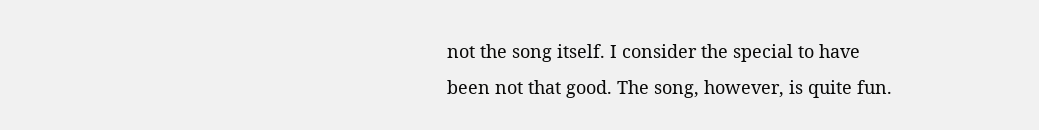not the song itself. I consider the special to have been not that good. The song, however, is quite fun.